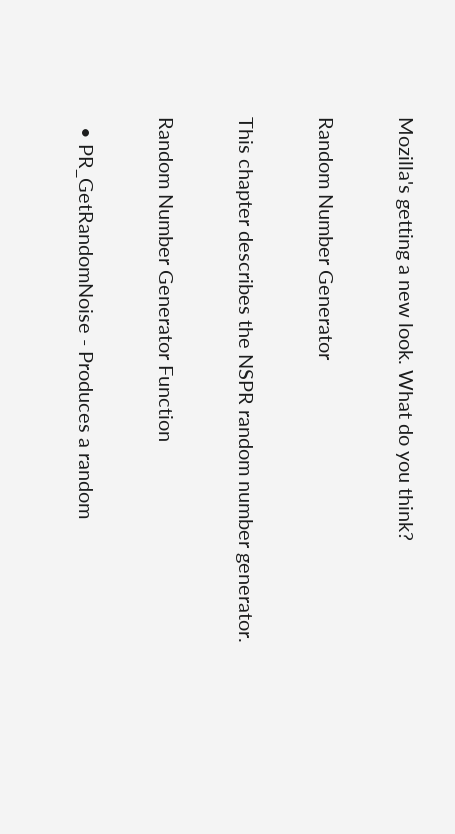Mozilla's getting a new look. What do you think?

Random Number Generator

This chapter describes the NSPR random number generator.

Random Number Generator Function

  • PR_GetRandomNoise - Produces a random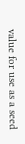value for use as a seed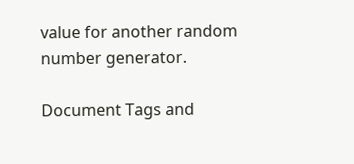value for another random number generator.

Document Tags and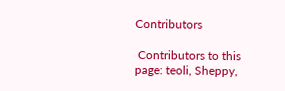Contributors

 Contributors to this page: teoli, Sheppy,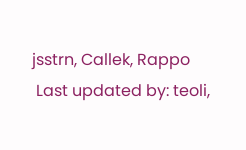jsstrn, Callek, Rappo
 Last updated by: teoli,